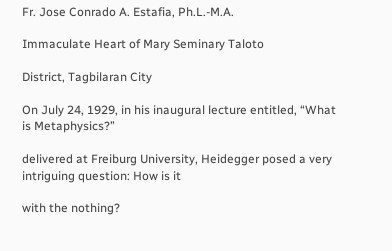Fr. Jose Conrado A. Estafia, Ph.L.-M.A.

Immaculate Heart of Mary Seminary Taloto

District, Tagbilaran City

On July 24, 1929, in his inaugural lecture entitled, “What is Metaphysics?”

delivered at Freiburg University, Heidegger posed a very intriguing question: How is it

with the nothing?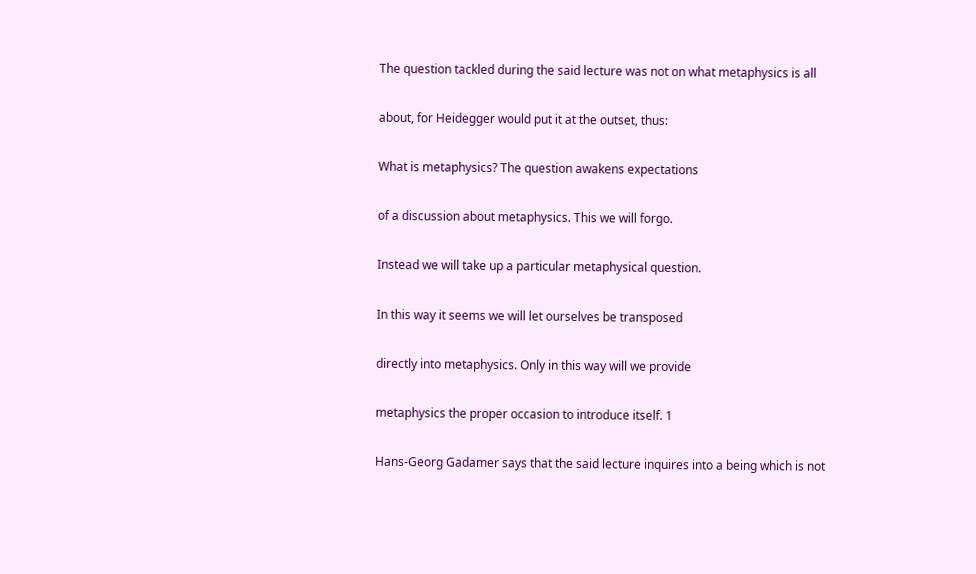The question tackled during the said lecture was not on what metaphysics is all

about, for Heidegger would put it at the outset, thus:

What is metaphysics? The question awakens expectations

of a discussion about metaphysics. This we will forgo.

Instead we will take up a particular metaphysical question.

In this way it seems we will let ourselves be transposed

directly into metaphysics. Only in this way will we provide

metaphysics the proper occasion to introduce itself. 1

Hans-Georg Gadamer says that the said lecture inquires into a being which is not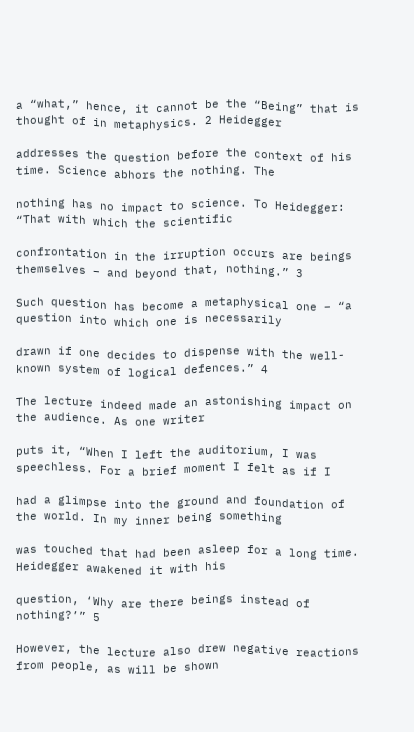a “what,” hence, it cannot be the “Being” that is thought of in metaphysics. 2 Heidegger

addresses the question before the context of his time. Science abhors the nothing. The

nothing has no impact to science. To Heidegger: “That with which the scientific

confrontation in the irruption occurs are beings themselves – and beyond that, nothing.” 3

Such question has become a metaphysical one – “a question into which one is necessarily

drawn if one decides to dispense with the well-known system of logical defences.” 4

The lecture indeed made an astonishing impact on the audience. As one writer

puts it, “When I left the auditorium, I was speechless. For a brief moment I felt as if I

had a glimpse into the ground and foundation of the world. In my inner being something

was touched that had been asleep for a long time. Heidegger awakened it with his

question, ‘Why are there beings instead of nothing?’” 5

However, the lecture also drew negative reactions from people, as will be shown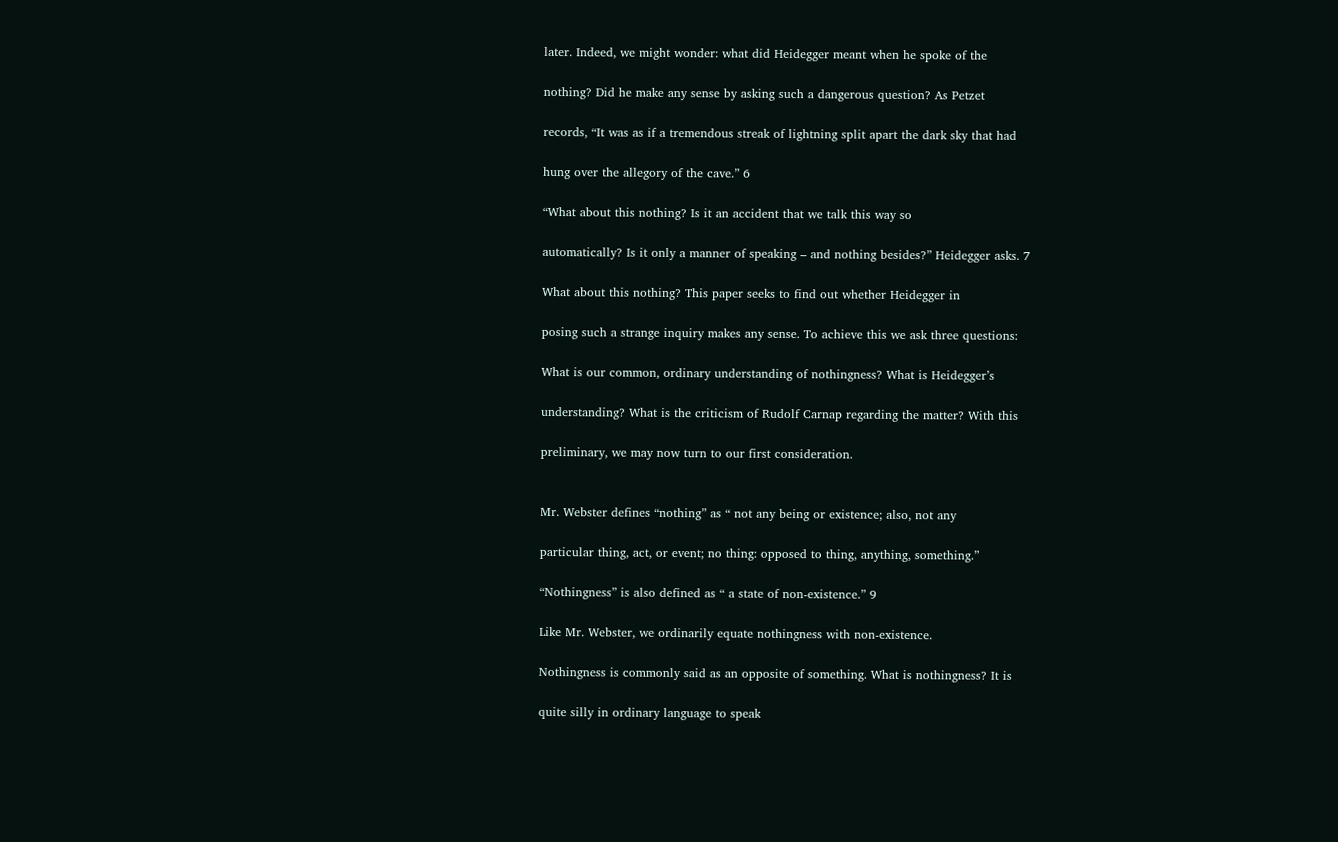later. Indeed, we might wonder: what did Heidegger meant when he spoke of the

nothing? Did he make any sense by asking such a dangerous question? As Petzet

records, “It was as if a tremendous streak of lightning split apart the dark sky that had

hung over the allegory of the cave.” 6

“What about this nothing? Is it an accident that we talk this way so

automatically? Is it only a manner of speaking – and nothing besides?” Heidegger asks. 7

What about this nothing? This paper seeks to find out whether Heidegger in

posing such a strange inquiry makes any sense. To achieve this we ask three questions:

What is our common, ordinary understanding of nothingness? What is Heidegger’s

understanding? What is the criticism of Rudolf Carnap regarding the matter? With this

preliminary, we may now turn to our first consideration.


Mr. Webster defines “nothing” as “ not any being or existence; also, not any

particular thing, act, or event; no thing: opposed to thing, anything, something.”

“Nothingness” is also defined as “ a state of non-existence.” 9

Like Mr. Webster, we ordinarily equate nothingness with non-existence.

Nothingness is commonly said as an opposite of something. What is nothingness? It is

quite silly in ordinary language to speak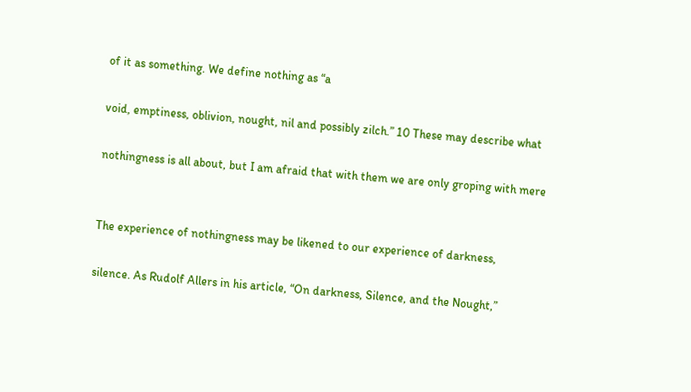of it as something. We define nothing as “a

void, emptiness, oblivion, nought, nil and possibly zilch.” 10 These may describe what

nothingness is all about, but I am afraid that with them we are only groping with mere


The experience of nothingness may be likened to our experience of darkness,

silence. As Rudolf Allers in his article, “On darkness, Silence, and the Nought,”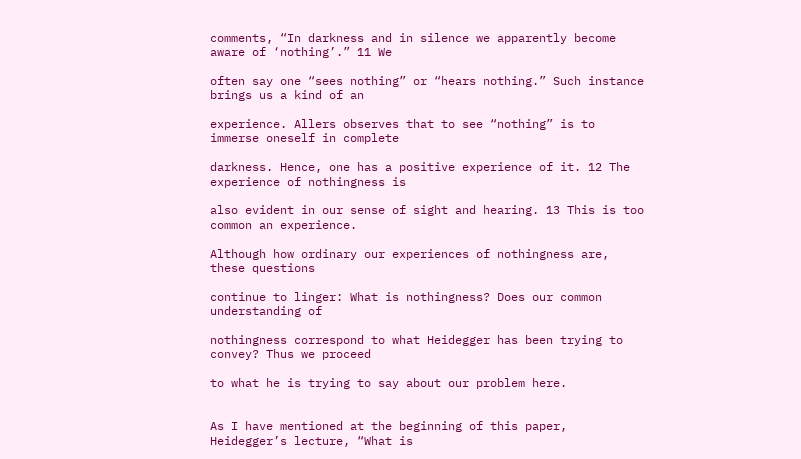comments, “In darkness and in silence we apparently become aware of ‘nothing’.” 11 We

often say one “sees nothing” or “hears nothing.” Such instance brings us a kind of an

experience. Allers observes that to see “nothing” is to immerse oneself in complete

darkness. Hence, one has a positive experience of it. 12 The experience of nothingness is

also evident in our sense of sight and hearing. 13 This is too common an experience.

Although how ordinary our experiences of nothingness are, these questions

continue to linger: What is nothingness? Does our common understanding of

nothingness correspond to what Heidegger has been trying to convey? Thus we proceed

to what he is trying to say about our problem here.


As I have mentioned at the beginning of this paper, Heidegger’s lecture, “What is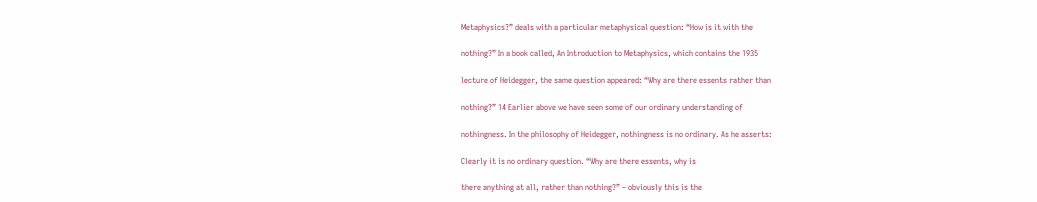Metaphysics?” deals with a particular metaphysical question: “How is it with the

nothing?” In a book called, An Introduction to Metaphysics, which contains the 1935

lecture of Heidegger, the same question appeared: “Why are there essents rather than

nothing?” 14 Earlier above we have seen some of our ordinary understanding of

nothingness. In the philosophy of Heidegger, nothingness is no ordinary. As he asserts:

Clearly it is no ordinary question. “Why are there essents, why is

there anything at all, rather than nothing?” – obviously this is the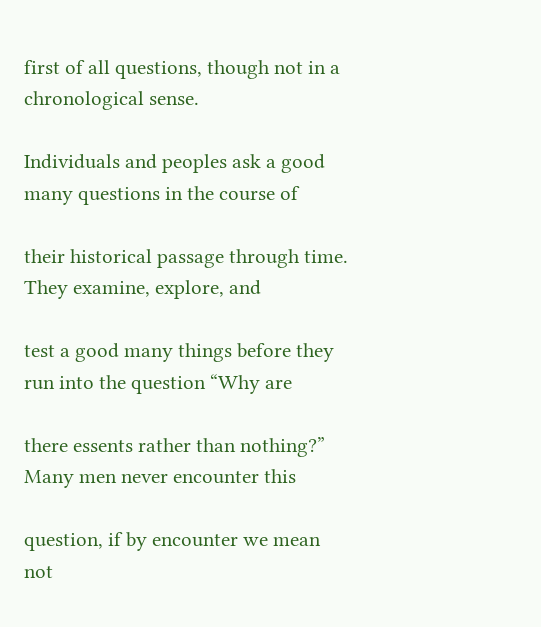first of all questions, though not in a chronological sense.

Individuals and peoples ask a good many questions in the course of

their historical passage through time. They examine, explore, and

test a good many things before they run into the question “Why are

there essents rather than nothing?” Many men never encounter this

question, if by encounter we mean not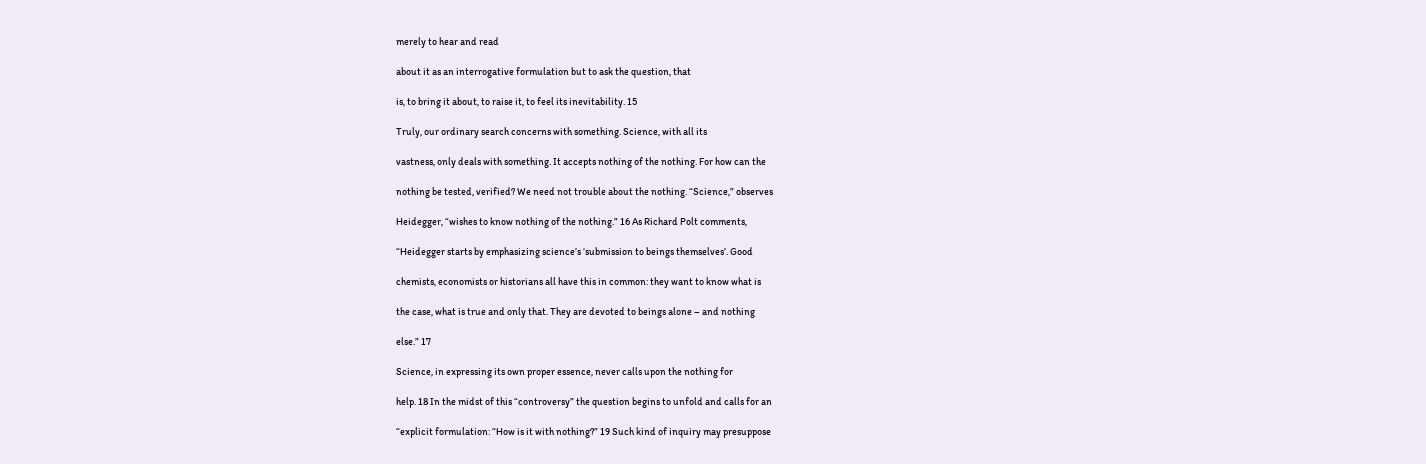merely to hear and read

about it as an interrogative formulation but to ask the question, that

is, to bring it about, to raise it, to feel its inevitability. 15

Truly, our ordinary search concerns with something. Science, with all its

vastness, only deals with something. It accepts nothing of the nothing. For how can the

nothing be tested, verified? We need not trouble about the nothing. “Science,” observes

Heidegger, “wishes to know nothing of the nothing.” 16 As Richard Polt comments,

“Heidegger starts by emphasizing science’s ‘submission to beings themselves’. Good

chemists, economists or historians all have this in common: they want to know what is

the case, what is true and only that. They are devoted to beings alone – and nothing

else.” 17

Science, in expressing its own proper essence, never calls upon the nothing for

help. 18 In the midst of this “controversy” the question begins to unfold and calls for an

“explicit formulation: “How is it with nothing?” 19 Such kind of inquiry may presuppose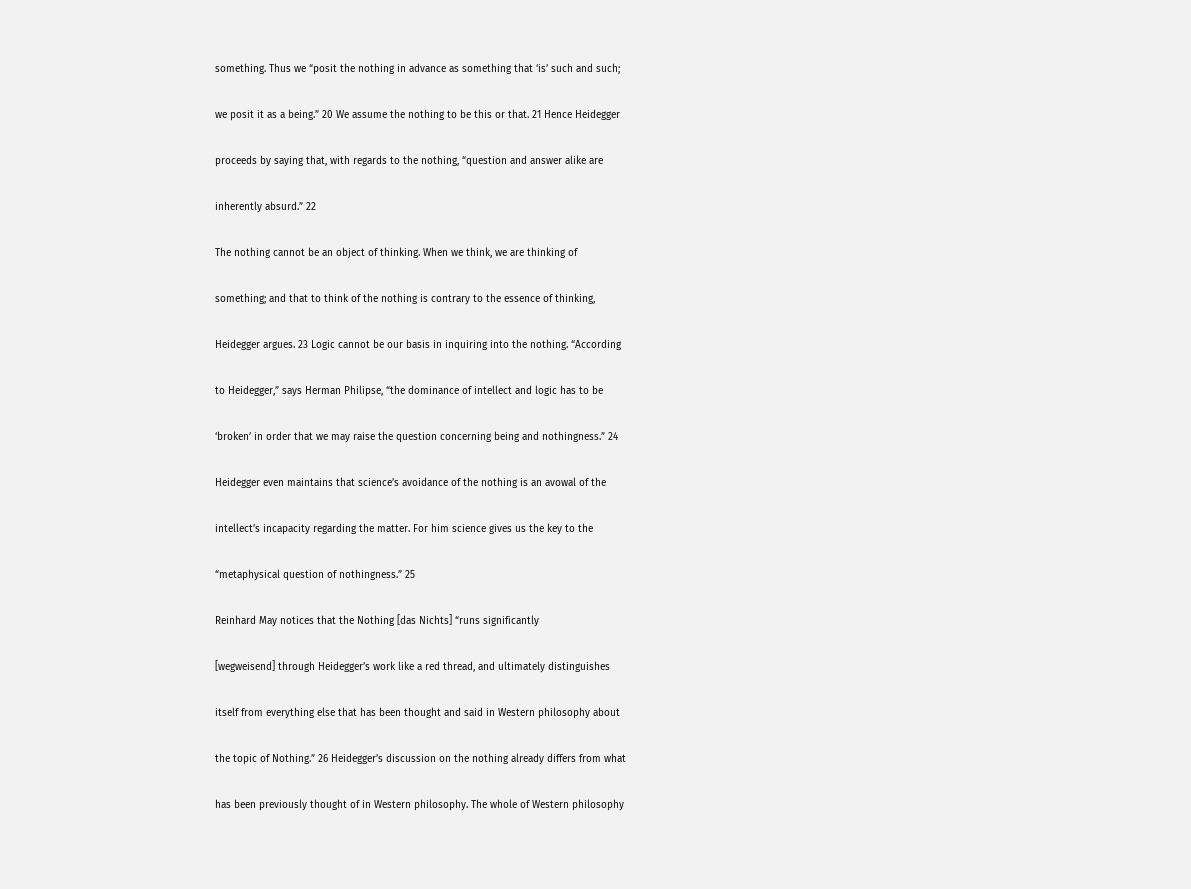something. Thus we “posit the nothing in advance as something that ‘is’ such and such;

we posit it as a being.” 20 We assume the nothing to be this or that. 21 Hence Heidegger

proceeds by saying that, with regards to the nothing, “question and answer alike are

inherently absurd.” 22

The nothing cannot be an object of thinking. When we think, we are thinking of

something; and that to think of the nothing is contrary to the essence of thinking,

Heidegger argues. 23 Logic cannot be our basis in inquiring into the nothing. “According

to Heidegger,” says Herman Philipse, “the dominance of intellect and logic has to be

‘broken’ in order that we may raise the question concerning being and nothingness.” 24

Heidegger even maintains that science’s avoidance of the nothing is an avowal of the

intellect’s incapacity regarding the matter. For him science gives us the key to the

“metaphysical question of nothingness.” 25

Reinhard May notices that the Nothing [das Nichts] “runs significantly

[wegweisend] through Heidegger’s work like a red thread, and ultimately distinguishes

itself from everything else that has been thought and said in Western philosophy about

the topic of Nothing.” 26 Heidegger’s discussion on the nothing already differs from what

has been previously thought of in Western philosophy. The whole of Western philosophy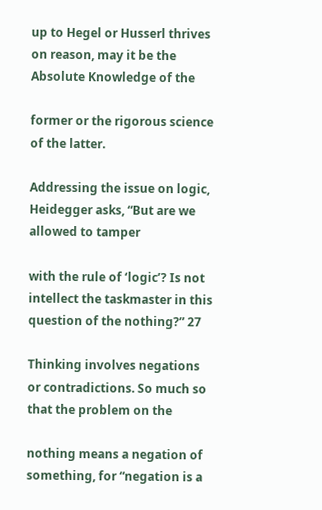up to Hegel or Husserl thrives on reason, may it be the Absolute Knowledge of the

former or the rigorous science of the latter.

Addressing the issue on logic, Heidegger asks, “But are we allowed to tamper

with the rule of ‘logic’? Is not intellect the taskmaster in this question of the nothing?” 27

Thinking involves negations or contradictions. So much so that the problem on the

nothing means a negation of something, for “negation is a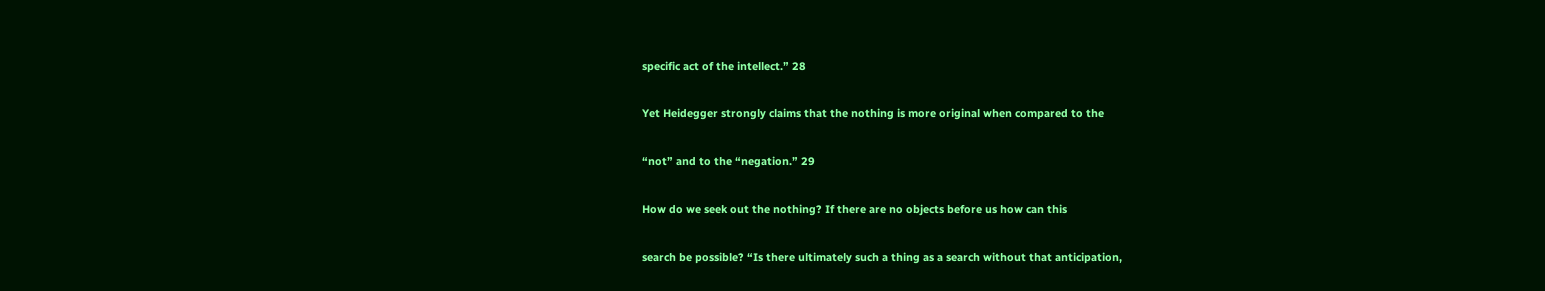specific act of the intellect.” 28

Yet Heidegger strongly claims that the nothing is more original when compared to the

“not” and to the “negation.” 29

How do we seek out the nothing? If there are no objects before us how can this

search be possible? “Is there ultimately such a thing as a search without that anticipation,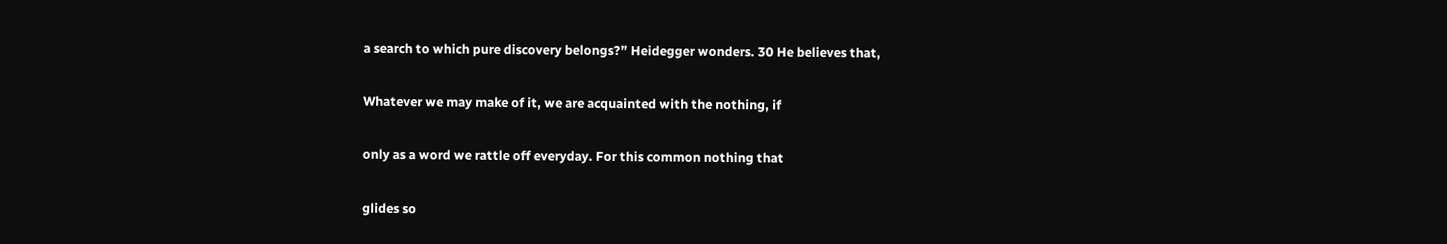a search to which pure discovery belongs?” Heidegger wonders. 30 He believes that,

Whatever we may make of it, we are acquainted with the nothing, if

only as a word we rattle off everyday. For this common nothing that

glides so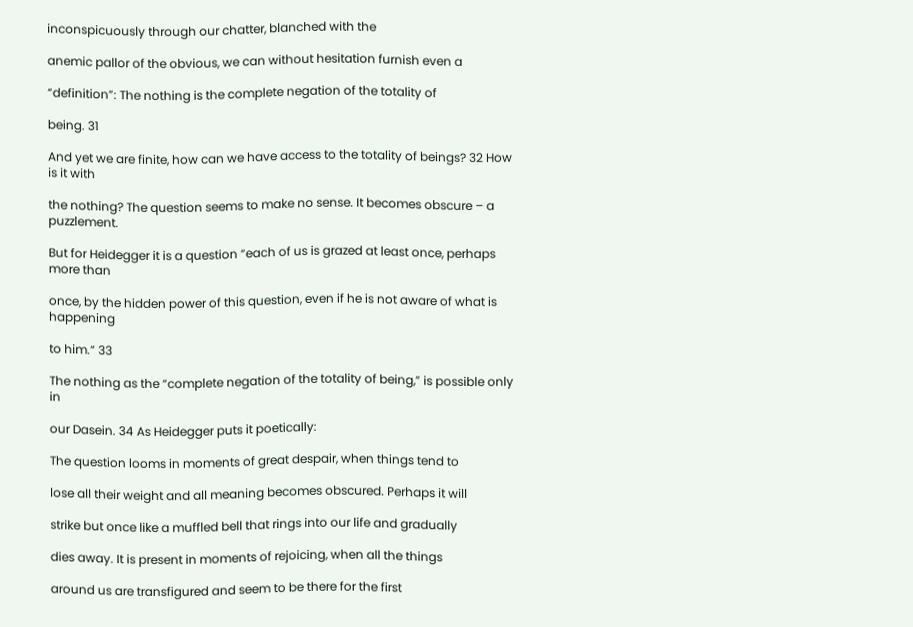inconspicuously through our chatter, blanched with the

anemic pallor of the obvious, we can without hesitation furnish even a

“definition”: The nothing is the complete negation of the totality of

being. 31

And yet we are finite, how can we have access to the totality of beings? 32 How is it with

the nothing? The question seems to make no sense. It becomes obscure – a puzzlement.

But for Heidegger it is a question “each of us is grazed at least once, perhaps more than

once, by the hidden power of this question, even if he is not aware of what is happening

to him.” 33

The nothing as the “complete negation of the totality of being,” is possible only in

our Dasein. 34 As Heidegger puts it poetically:

The question looms in moments of great despair, when things tend to

lose all their weight and all meaning becomes obscured. Perhaps it will

strike but once like a muffled bell that rings into our life and gradually

dies away. It is present in moments of rejoicing, when all the things

around us are transfigured and seem to be there for the first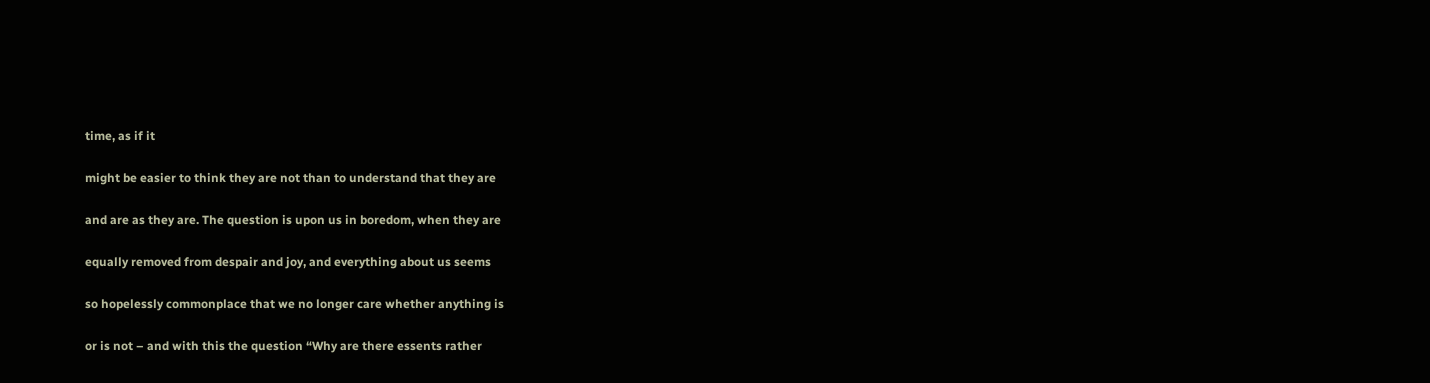time, as if it

might be easier to think they are not than to understand that they are

and are as they are. The question is upon us in boredom, when they are

equally removed from despair and joy, and everything about us seems

so hopelessly commonplace that we no longer care whether anything is

or is not – and with this the question “Why are there essents rather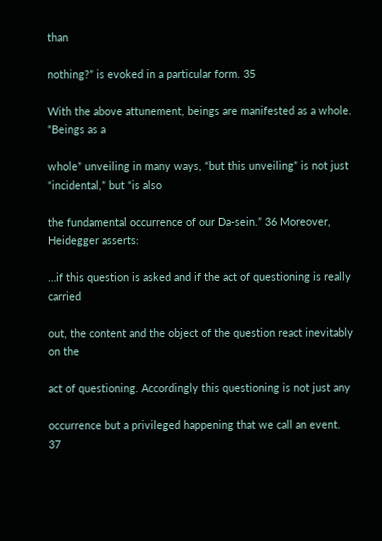than

nothing?” is evoked in a particular form. 35

With the above attunement, beings are manifested as a whole. “Beings as a

whole” unveiling in many ways, “but this unveiling” is not just “incidental,” but “is also

the fundamental occurrence of our Da-sein.” 36 Moreover, Heidegger asserts:

…if this question is asked and if the act of questioning is really carried

out, the content and the object of the question react inevitably on the

act of questioning. Accordingly this questioning is not just any

occurrence but a privileged happening that we call an event. 37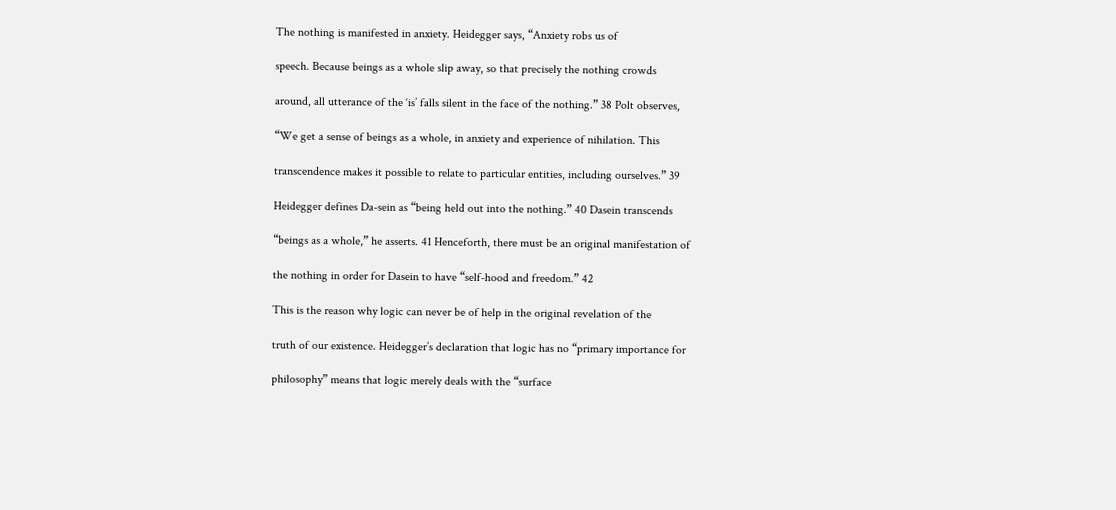The nothing is manifested in anxiety. Heidegger says, “Anxiety robs us of

speech. Because beings as a whole slip away, so that precisely the nothing crowds

around, all utterance of the ‘is’ falls silent in the face of the nothing.” 38 Polt observes,

“We get a sense of beings as a whole, in anxiety and experience of nihilation. This

transcendence makes it possible to relate to particular entities, including ourselves.” 39

Heidegger defines Da-sein as “being held out into the nothing.” 40 Dasein transcends

“beings as a whole,” he asserts. 41 Henceforth, there must be an original manifestation of

the nothing in order for Dasein to have “self-hood and freedom.” 42

This is the reason why logic can never be of help in the original revelation of the

truth of our existence. Heidegger’s declaration that logic has no “primary importance for

philosophy” means that logic merely deals with the “surface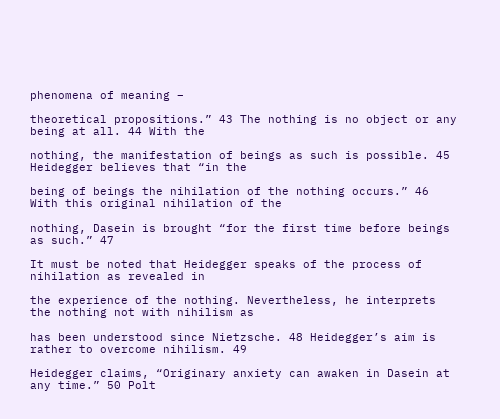phenomena of meaning –

theoretical propositions.” 43 The nothing is no object or any being at all. 44 With the

nothing, the manifestation of beings as such is possible. 45 Heidegger believes that “in the

being of beings the nihilation of the nothing occurs.” 46 With this original nihilation of the

nothing, Dasein is brought “for the first time before beings as such.” 47

It must be noted that Heidegger speaks of the process of nihilation as revealed in

the experience of the nothing. Nevertheless, he interprets the nothing not with nihilism as

has been understood since Nietzsche. 48 Heidegger’s aim is rather to overcome nihilism. 49

Heidegger claims, “Originary anxiety can awaken in Dasein at any time.” 50 Polt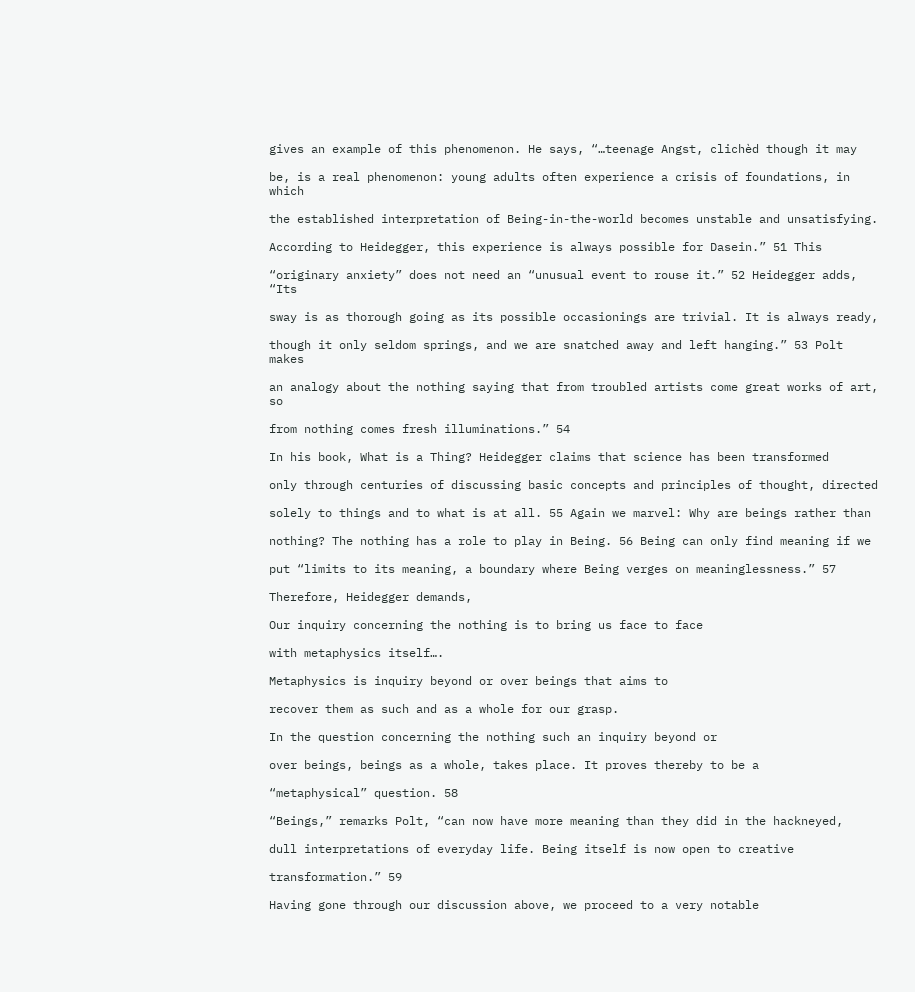gives an example of this phenomenon. He says, “…teenage Angst, clichèd though it may

be, is a real phenomenon: young adults often experience a crisis of foundations, in which

the established interpretation of Being-in-the-world becomes unstable and unsatisfying.

According to Heidegger, this experience is always possible for Dasein.” 51 This

“originary anxiety” does not need an “unusual event to rouse it.” 52 Heidegger adds, “Its

sway is as thorough going as its possible occasionings are trivial. It is always ready,

though it only seldom springs, and we are snatched away and left hanging.” 53 Polt makes

an analogy about the nothing saying that from troubled artists come great works of art, so

from nothing comes fresh illuminations.” 54

In his book, What is a Thing? Heidegger claims that science has been transformed

only through centuries of discussing basic concepts and principles of thought, directed

solely to things and to what is at all. 55 Again we marvel: Why are beings rather than

nothing? The nothing has a role to play in Being. 56 Being can only find meaning if we

put “limits to its meaning, a boundary where Being verges on meaninglessness.” 57

Therefore, Heidegger demands,

Our inquiry concerning the nothing is to bring us face to face

with metaphysics itself….

Metaphysics is inquiry beyond or over beings that aims to

recover them as such and as a whole for our grasp.

In the question concerning the nothing such an inquiry beyond or

over beings, beings as a whole, takes place. It proves thereby to be a

“metaphysical” question. 58

“Beings,” remarks Polt, “can now have more meaning than they did in the hackneyed,

dull interpretations of everyday life. Being itself is now open to creative

transformation.” 59

Having gone through our discussion above, we proceed to a very notable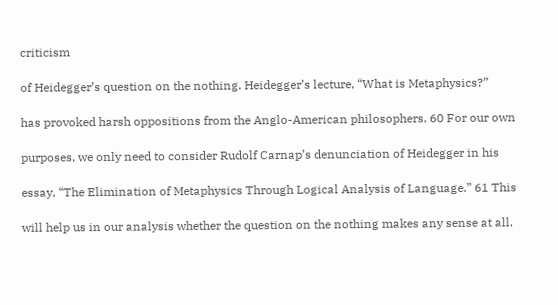criticism

of Heidegger’s question on the nothing. Heidegger’s lecture, “What is Metaphysics?”

has provoked harsh oppositions from the Anglo-American philosophers. 60 For our own

purposes, we only need to consider Rudolf Carnap’s denunciation of Heidegger in his

essay, “The Elimination of Metaphysics Through Logical Analysis of Language.” 61 This

will help us in our analysis whether the question on the nothing makes any sense at all.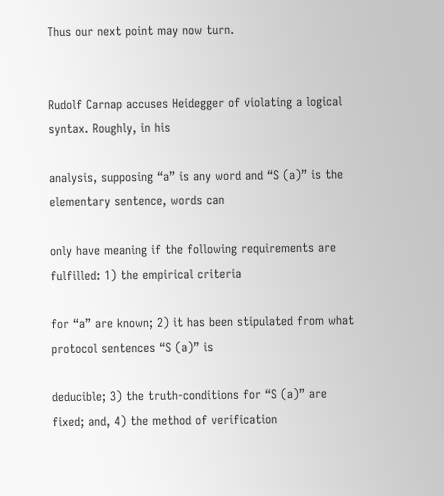Thus our next point may now turn.


Rudolf Carnap accuses Heidegger of violating a logical syntax. Roughly, in his

analysis, supposing “a” is any word and “S (a)” is the elementary sentence, words can

only have meaning if the following requirements are fulfilled: 1) the empirical criteria

for “a” are known; 2) it has been stipulated from what protocol sentences “S (a)” is

deducible; 3) the truth-conditions for “S (a)” are fixed; and, 4) the method of verification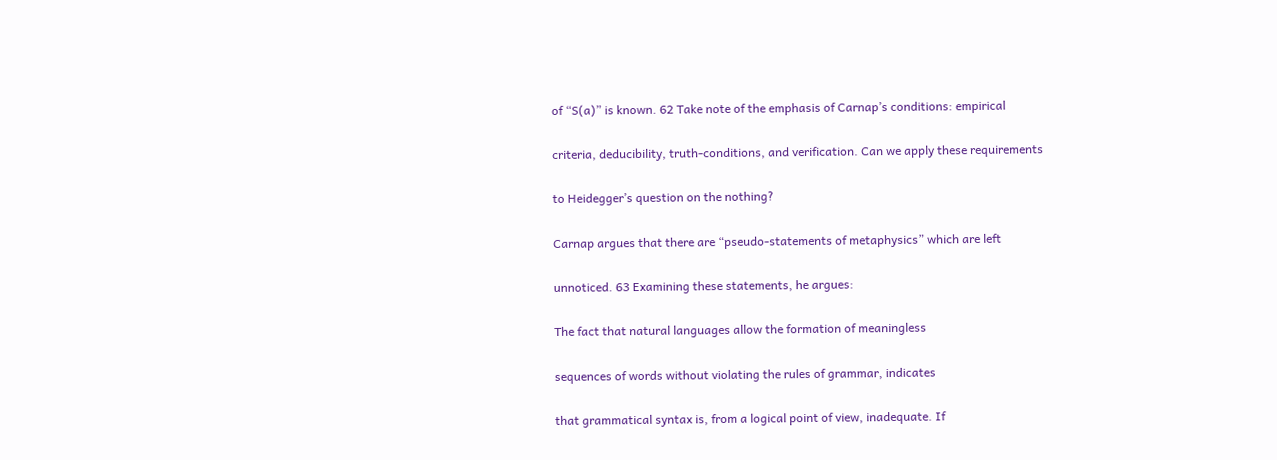of “S(a)” is known. 62 Take note of the emphasis of Carnap’s conditions: empirical

criteria, deducibility, truth-conditions, and verification. Can we apply these requirements

to Heidegger’s question on the nothing?

Carnap argues that there are “pseudo-statements of metaphysics” which are left

unnoticed. 63 Examining these statements, he argues:

The fact that natural languages allow the formation of meaningless

sequences of words without violating the rules of grammar, indicates

that grammatical syntax is, from a logical point of view, inadequate. If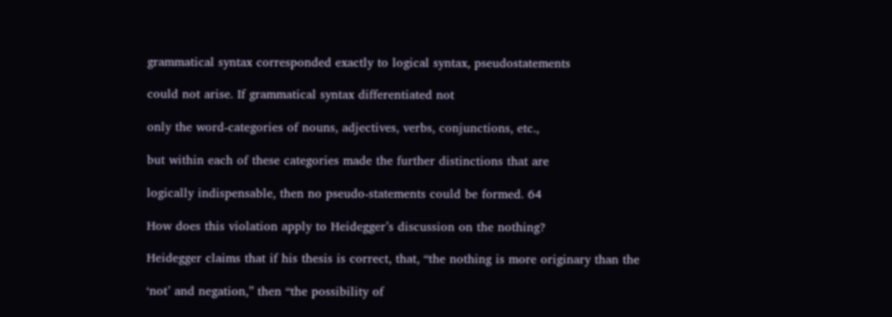grammatical syntax corresponded exactly to logical syntax, pseudostatements

could not arise. If grammatical syntax differentiated not

only the word-categories of nouns, adjectives, verbs, conjunctions, etc.,

but within each of these categories made the further distinctions that are

logically indispensable, then no pseudo-statements could be formed. 64

How does this violation apply to Heidegger’s discussion on the nothing?

Heidegger claims that if his thesis is correct, that, “the nothing is more originary than the

‘not’ and negation,” then “the possibility of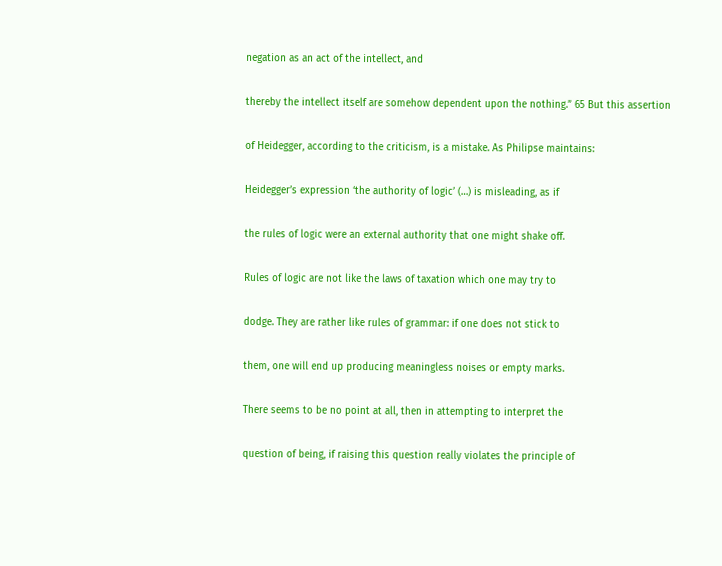negation as an act of the intellect, and

thereby the intellect itself are somehow dependent upon the nothing.” 65 But this assertion

of Heidegger, according to the criticism, is a mistake. As Philipse maintains:

Heidegger’s expression ‘the authority of logic’ (…) is misleading, as if

the rules of logic were an external authority that one might shake off.

Rules of logic are not like the laws of taxation which one may try to

dodge. They are rather like rules of grammar: if one does not stick to

them, one will end up producing meaningless noises or empty marks.

There seems to be no point at all, then in attempting to interpret the

question of being, if raising this question really violates the principle of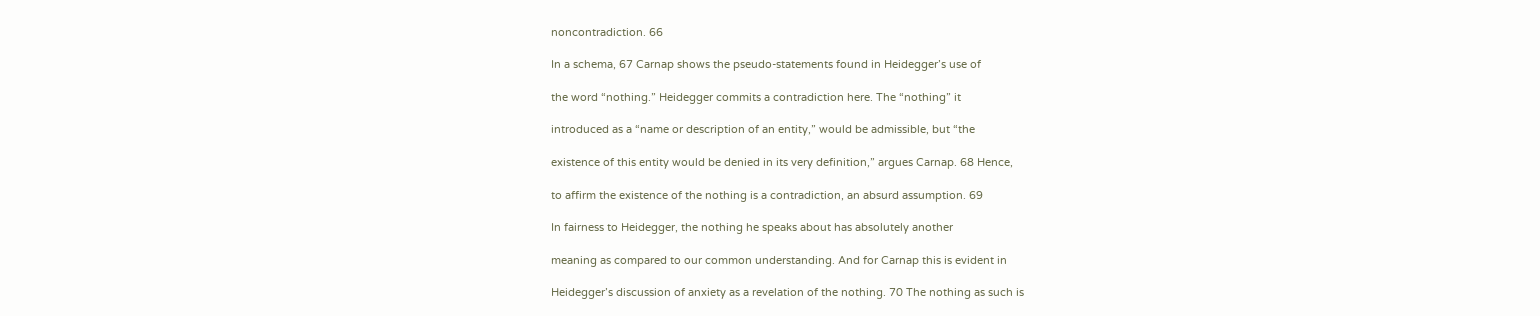noncontradiction. 66

In a schema, 67 Carnap shows the pseudo-statements found in Heidegger’s use of

the word “nothing.” Heidegger commits a contradiction here. The “nothing” it

introduced as a “name or description of an entity,” would be admissible, but “the

existence of this entity would be denied in its very definition,” argues Carnap. 68 Hence,

to affirm the existence of the nothing is a contradiction, an absurd assumption. 69

In fairness to Heidegger, the nothing he speaks about has absolutely another

meaning as compared to our common understanding. And for Carnap this is evident in

Heidegger’s discussion of anxiety as a revelation of the nothing. 70 The nothing as such is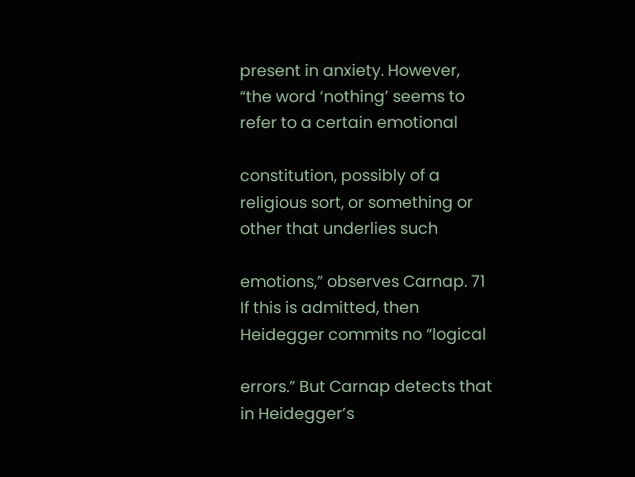present in anxiety. However, “the word ‘nothing’ seems to refer to a certain emotional

constitution, possibly of a religious sort, or something or other that underlies such

emotions,” observes Carnap. 71 If this is admitted, then Heidegger commits no “logical

errors.” But Carnap detects that in Heidegger’s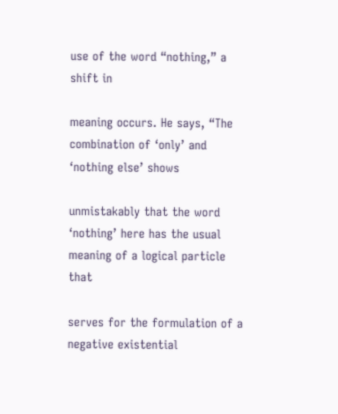use of the word “nothing,” a shift in

meaning occurs. He says, “The combination of ‘only’ and ‘nothing else’ shows

unmistakably that the word ‘nothing’ here has the usual meaning of a logical particle that

serves for the formulation of a negative existential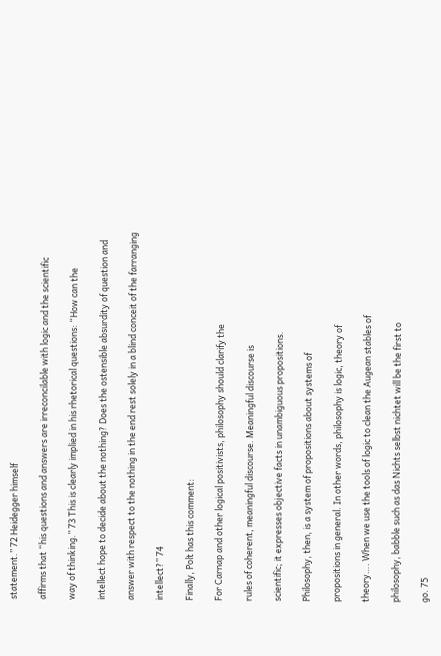statement.” 72 Heidegger himself

affirms that “his questions and answers are irreconcilable with logic and the scientific

way of thinking.” 73 This is clearly implied in his rhetorical questions: “How can the

intellect hope to decide about the nothing? Does the ostensible absurdity of question and

answer with respect to the nothing in the end rest solely in a blind conceit of the farranging

intellect?” 74

Finally, Polt has this comment:

For Carnap and other logical positivists, philosophy should clarify the

rules of coherent, meaningful discourse. Meaningful discourse is

scientific; it expresses objective facts in unambiguous propositions.

Philosophy, then, is a system of propositions about systems of

propositions in general. In other words, philosophy is logic, theory of

theory…. When we use the tools of logic to clean the Augean stables of

philosophy, babble such as das Nichts selbst nichtet will be the first to

go. 75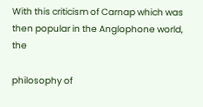With this criticism of Carnap which was then popular in the Anglophone world, the

philosophy of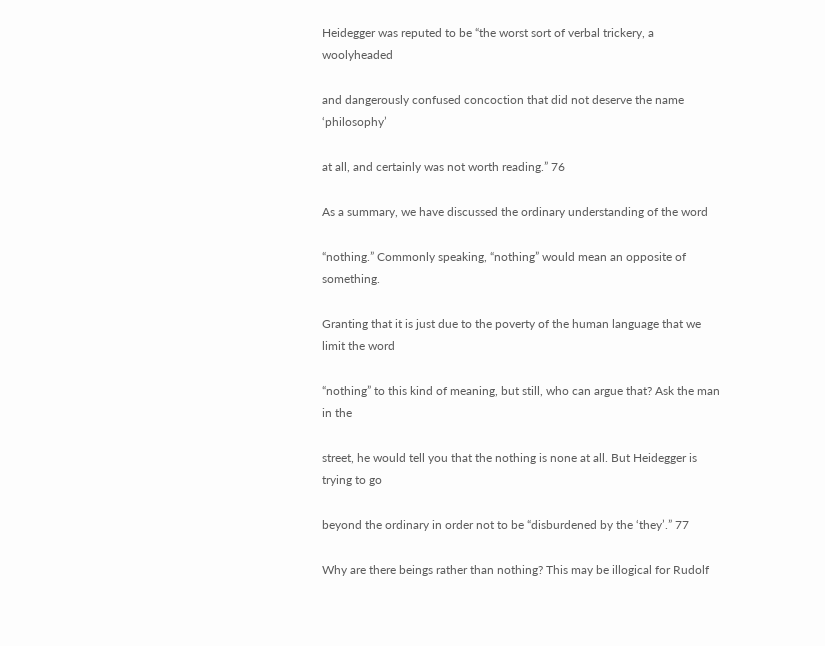Heidegger was reputed to be “the worst sort of verbal trickery, a woolyheaded

and dangerously confused concoction that did not deserve the name ‘philosophy’

at all, and certainly was not worth reading.” 76

As a summary, we have discussed the ordinary understanding of the word

“nothing.” Commonly speaking, “nothing” would mean an opposite of something.

Granting that it is just due to the poverty of the human language that we limit the word

“nothing” to this kind of meaning, but still, who can argue that? Ask the man in the

street, he would tell you that the nothing is none at all. But Heidegger is trying to go

beyond the ordinary in order not to be “disburdened by the ‘they’.” 77

Why are there beings rather than nothing? This may be illogical for Rudolf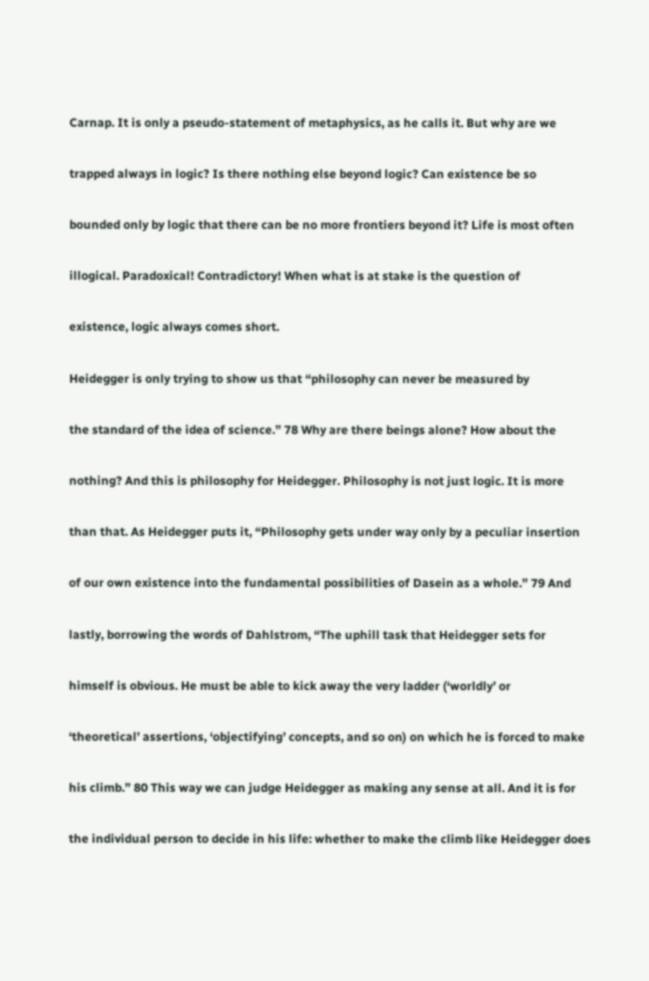Carnap. It is only a pseudo-statement of metaphysics, as he calls it. But why are we

trapped always in logic? Is there nothing else beyond logic? Can existence be so

bounded only by logic that there can be no more frontiers beyond it? Life is most often

illogical. Paradoxical! Contradictory! When what is at stake is the question of

existence, logic always comes short.

Heidegger is only trying to show us that “philosophy can never be measured by

the standard of the idea of science.” 78 Why are there beings alone? How about the

nothing? And this is philosophy for Heidegger. Philosophy is not just logic. It is more

than that. As Heidegger puts it, “Philosophy gets under way only by a peculiar insertion

of our own existence into the fundamental possibilities of Dasein as a whole.” 79 And

lastly, borrowing the words of Dahlstrom, “The uphill task that Heidegger sets for

himself is obvious. He must be able to kick away the very ladder (‘worldly’ or

‘theoretical’ assertions, ‘objectifying’ concepts, and so on) on which he is forced to make

his climb.” 80 This way we can judge Heidegger as making any sense at all. And it is for

the individual person to decide in his life: whether to make the climb like Heidegger does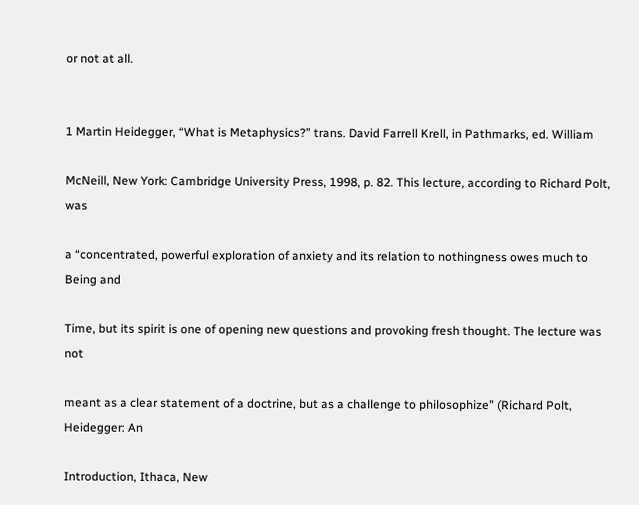or not at all.


1 Martin Heidegger, “What is Metaphysics?” trans. David Farrell Krell, in Pathmarks, ed. William

McNeill, New York: Cambridge University Press, 1998, p. 82. This lecture, according to Richard Polt, was

a “concentrated, powerful exploration of anxiety and its relation to nothingness owes much to Being and

Time, but its spirit is one of opening new questions and provoking fresh thought. The lecture was not

meant as a clear statement of a doctrine, but as a challenge to philosophize” (Richard Polt, Heidegger: An

Introduction, Ithaca, New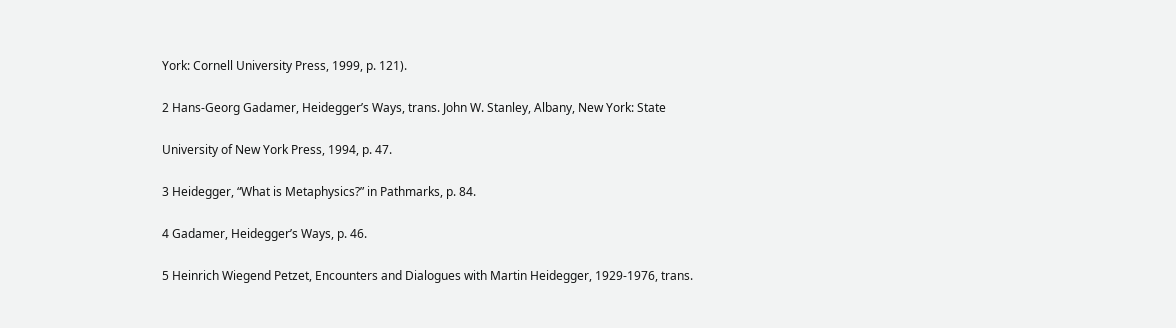York: Cornell University Press, 1999, p. 121).

2 Hans-Georg Gadamer, Heidegger’s Ways, trans. John W. Stanley, Albany, New York: State

University of New York Press, 1994, p. 47.

3 Heidegger, “What is Metaphysics?” in Pathmarks, p. 84.

4 Gadamer, Heidegger’s Ways, p. 46.

5 Heinrich Wiegend Petzet, Encounters and Dialogues with Martin Heidegger, 1929-1976, trans.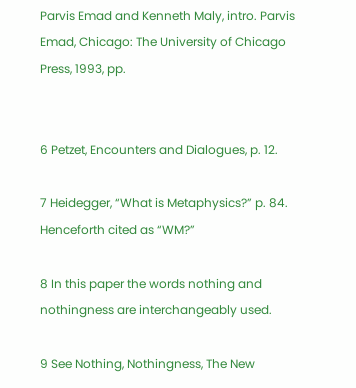Parvis Emad and Kenneth Maly, intro. Parvis Emad, Chicago: The University of Chicago Press, 1993, pp.


6 Petzet, Encounters and Dialogues, p. 12.

7 Heidegger, “What is Metaphysics?” p. 84. Henceforth cited as “WM?”

8 In this paper the words nothing and nothingness are interchangeably used.

9 See Nothing, Nothingness, The New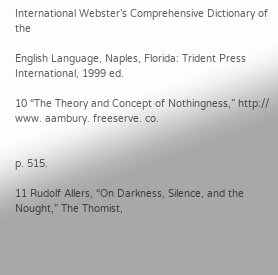International Webster’s Comprehensive Dictionary of the

English Language, Naples, Florida: Trident Press International, 1999 ed.

10 “The Theory and Concept of Nothingness,” http:// www. aambury. freeserve. co.


p. 515.

11 Rudolf Allers, “On Darkness, Silence, and the Nought,” The Thomist,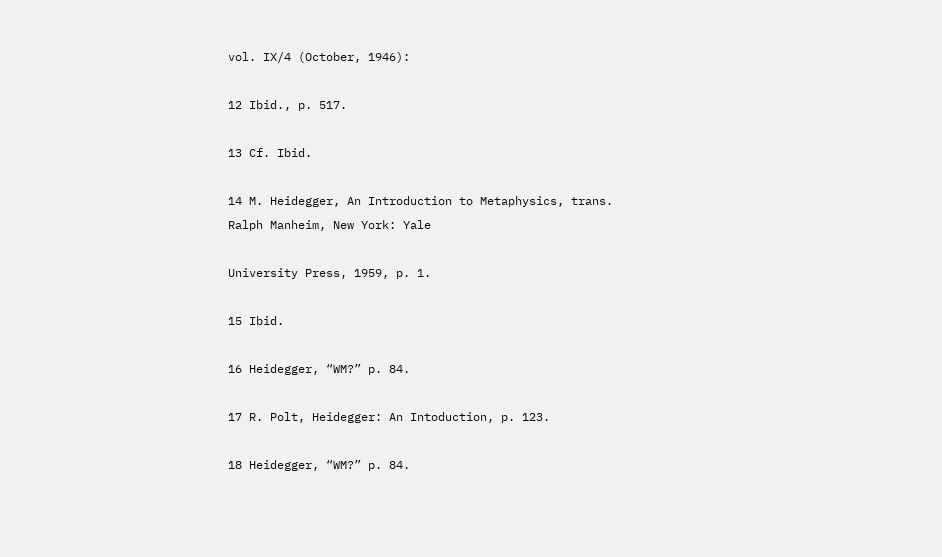vol. IX/4 (October, 1946):

12 Ibid., p. 517.

13 Cf. Ibid.

14 M. Heidegger, An Introduction to Metaphysics, trans. Ralph Manheim, New York: Yale

University Press, 1959, p. 1.

15 Ibid.

16 Heidegger, “WM?” p. 84.

17 R. Polt, Heidegger: An Intoduction, p. 123.

18 Heidegger, “WM?” p. 84.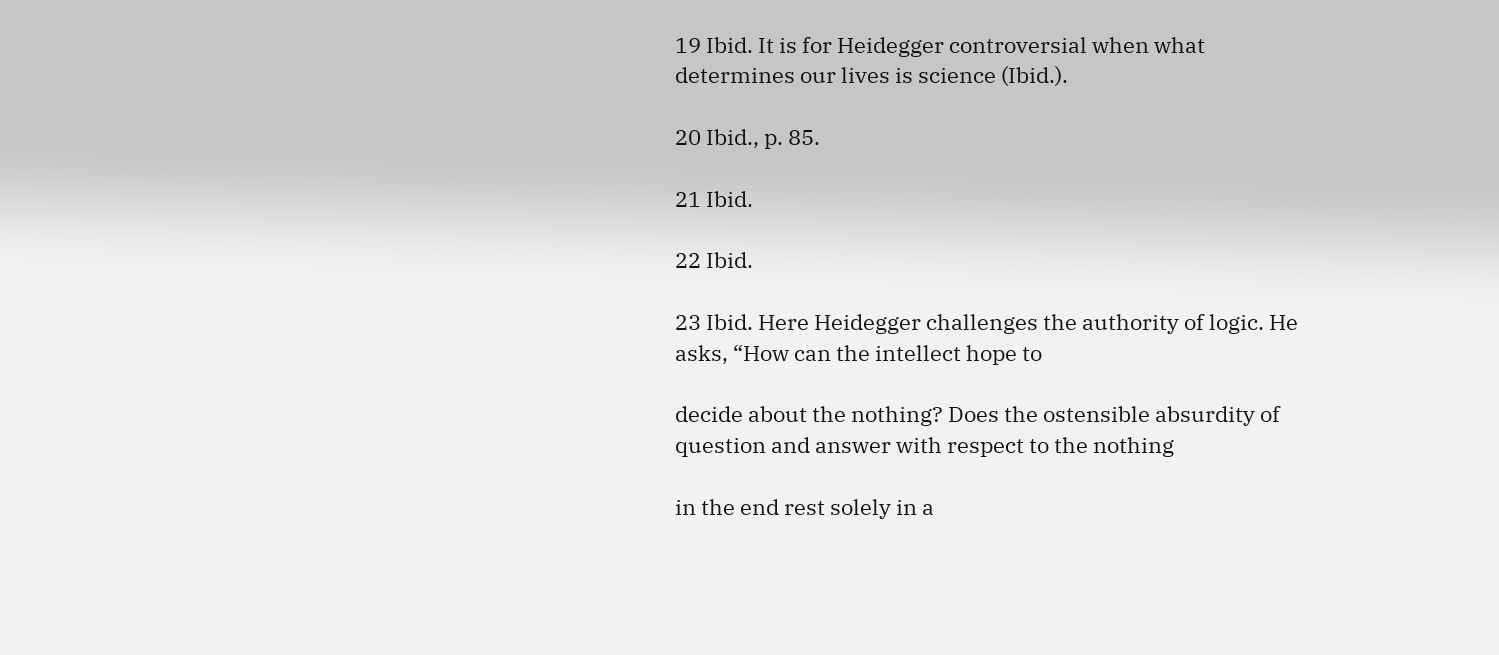19 Ibid. It is for Heidegger controversial when what determines our lives is science (Ibid.).

20 Ibid., p. 85.

21 Ibid.

22 Ibid.

23 Ibid. Here Heidegger challenges the authority of logic. He asks, “How can the intellect hope to

decide about the nothing? Does the ostensible absurdity of question and answer with respect to the nothing

in the end rest solely in a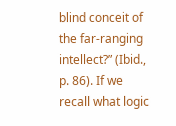blind conceit of the far-ranging intellect?” (Ibid., p. 86). If we recall what logic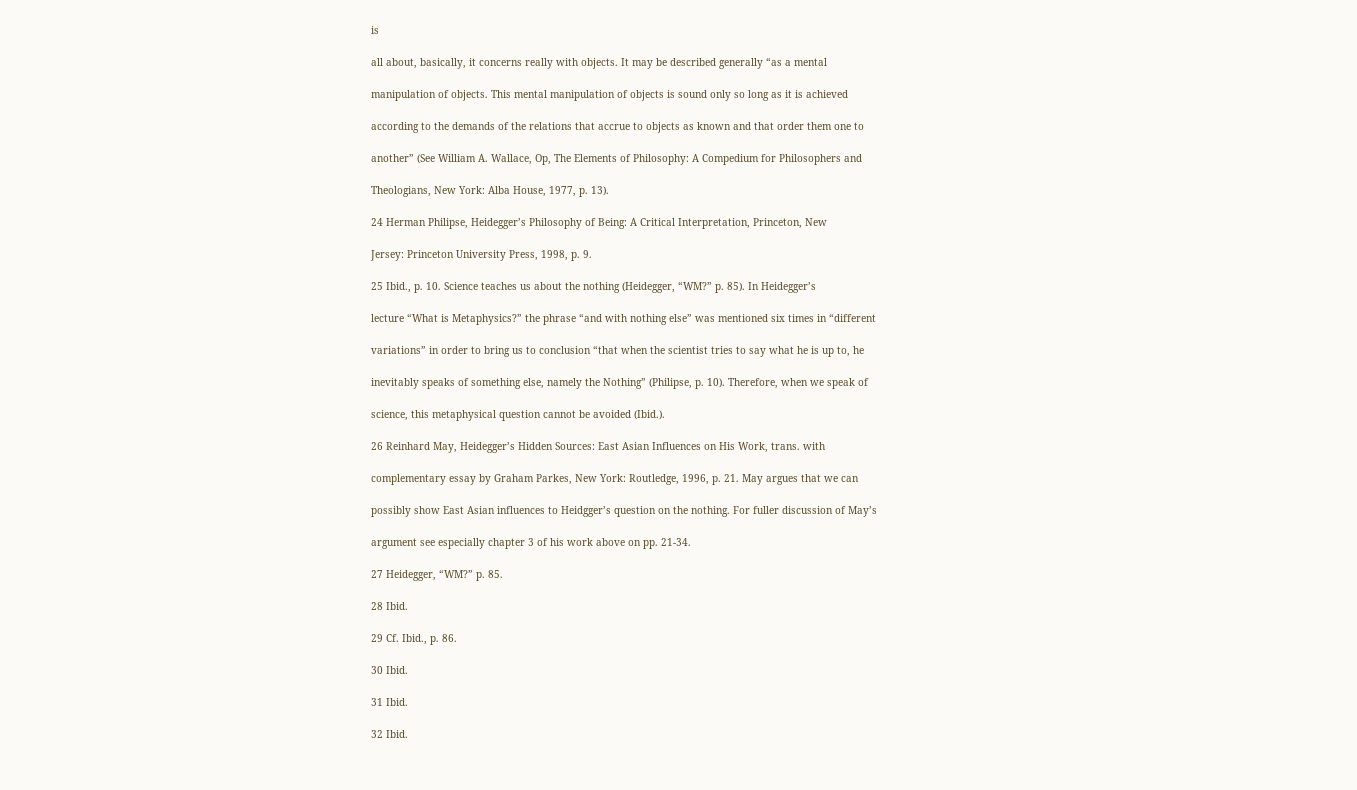is

all about, basically, it concerns really with objects. It may be described generally “as a mental

manipulation of objects. This mental manipulation of objects is sound only so long as it is achieved

according to the demands of the relations that accrue to objects as known and that order them one to

another” (See William A. Wallace, Op, The Elements of Philosophy: A Compedium for Philosophers and

Theologians, New York: Alba House, 1977, p. 13).

24 Herman Philipse, Heidegger’s Philosophy of Being: A Critical Interpretation, Princeton, New

Jersey: Princeton University Press, 1998, p. 9.

25 Ibid., p. 10. Science teaches us about the nothing (Heidegger, “WM?” p. 85). In Heidegger’s

lecture “What is Metaphysics?” the phrase “and with nothing else” was mentioned six times in “different

variations” in order to bring us to conclusion “that when the scientist tries to say what he is up to, he

inevitably speaks of something else, namely the Nothing” (Philipse, p. 10). Therefore, when we speak of

science, this metaphysical question cannot be avoided (Ibid.).

26 Reinhard May, Heidegger’s Hidden Sources: East Asian Influences on His Work, trans. with

complementary essay by Graham Parkes, New York: Routledge, 1996, p. 21. May argues that we can

possibly show East Asian influences to Heidgger’s question on the nothing. For fuller discussion of May’s

argument see especially chapter 3 of his work above on pp. 21-34.

27 Heidegger, “WM?” p. 85.

28 Ibid.

29 Cf. Ibid., p. 86.

30 Ibid.

31 Ibid.

32 Ibid.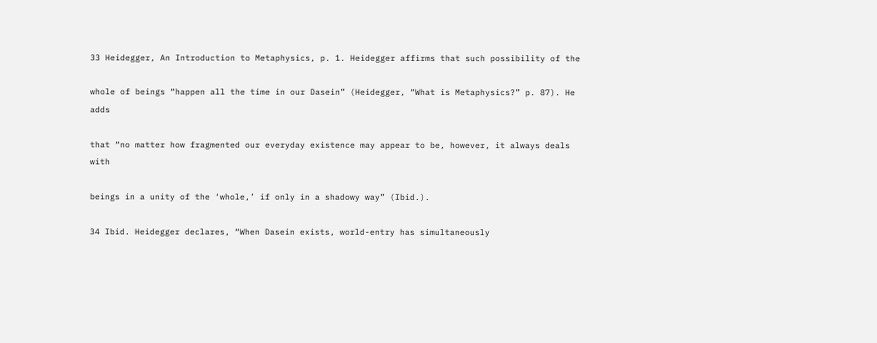33 Heidegger, An Introduction to Metaphysics, p. 1. Heidegger affirms that such possibility of the

whole of beings “happen all the time in our Dasein” (Heidegger, “What is Metaphysics?” p. 87). He adds

that “no matter how fragmented our everyday existence may appear to be, however, it always deals with

beings in a unity of the ‘whole,’ if only in a shadowy way” (Ibid.).

34 Ibid. Heidegger declares, “When Dasein exists, world-entry has simultaneously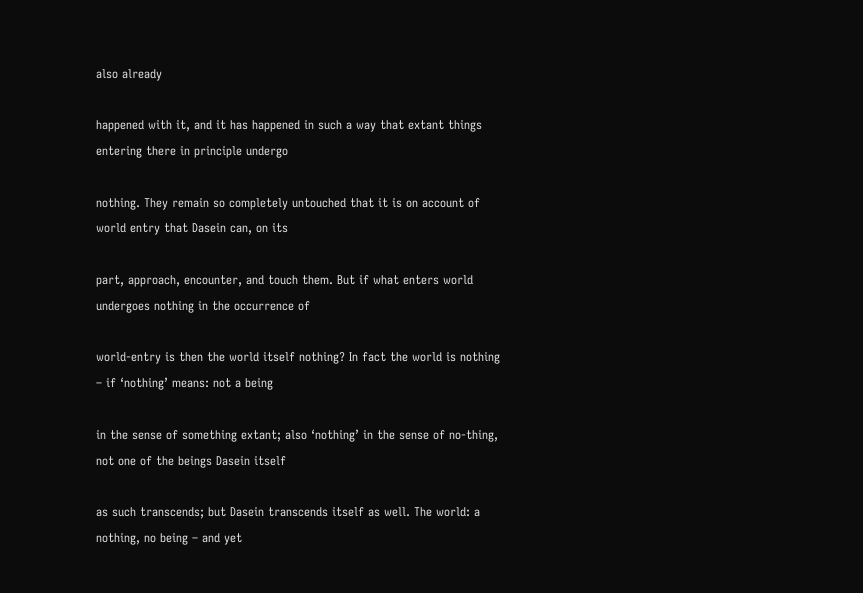also already

happened with it, and it has happened in such a way that extant things entering there in principle undergo

nothing. They remain so completely untouched that it is on account of world entry that Dasein can, on its

part, approach, encounter, and touch them. But if what enters world undergoes nothing in the occurrence of

world-entry is then the world itself nothing? In fact the world is nothing – if ‘nothing’ means: not a being

in the sense of something extant; also ‘nothing’ in the sense of no-thing, not one of the beings Dasein itself

as such transcends; but Dasein transcends itself as well. The world: a nothing, no being – and yet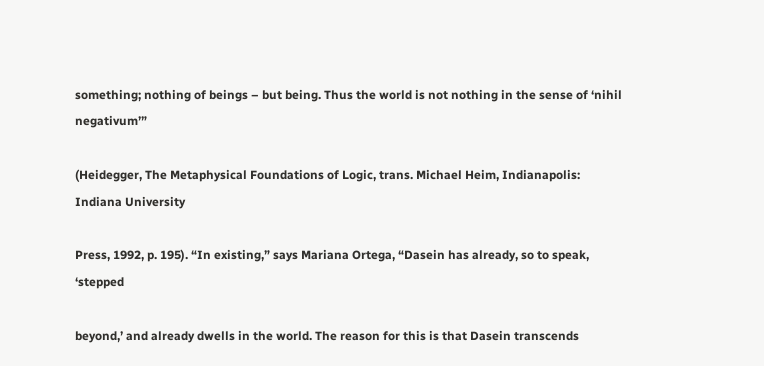something; nothing of beings – but being. Thus the world is not nothing in the sense of ‘nihil negativum’”

(Heidegger, The Metaphysical Foundations of Logic, trans. Michael Heim, Indianapolis: Indiana University

Press, 1992, p. 195). “In existing,” says Mariana Ortega, “Dasein has already, so to speak, ‘stepped

beyond,’ and already dwells in the world. The reason for this is that Dasein transcends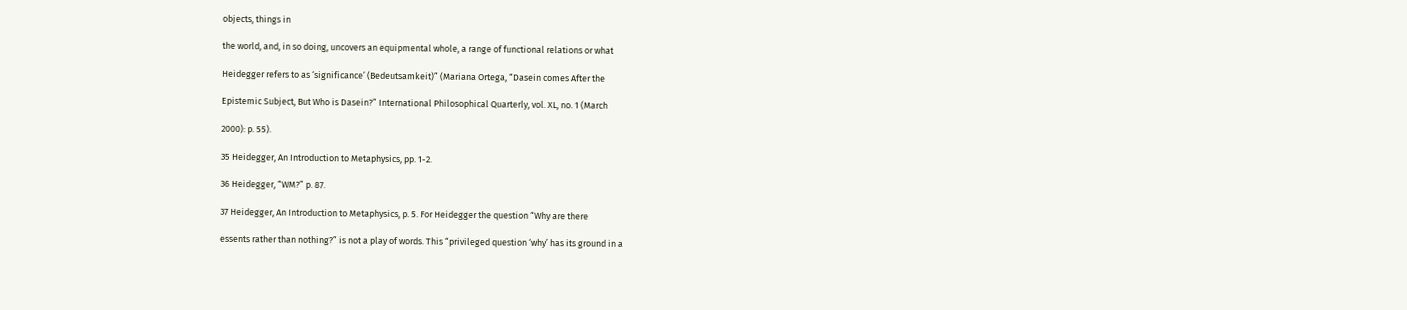objects, things in

the world, and, in so doing, uncovers an equipmental whole, a range of functional relations or what

Heidegger refers to as ‘significance’ (Bedeutsamkeit)” (Mariana Ortega, “Dasein comes After the

Epistemic Subject, But Who is Dasein?” International Philosophical Quarterly, vol. XL, no. 1 (March

2000): p. 55).

35 Heidegger, An Introduction to Metaphysics, pp. 1-2.

36 Heidegger, “WM?” p. 87.

37 Heidegger, An Introduction to Metaphysics, p. 5. For Heidegger the question “Why are there

essents rather than nothing?” is not a play of words. This “privileged question ‘why’ has its ground in a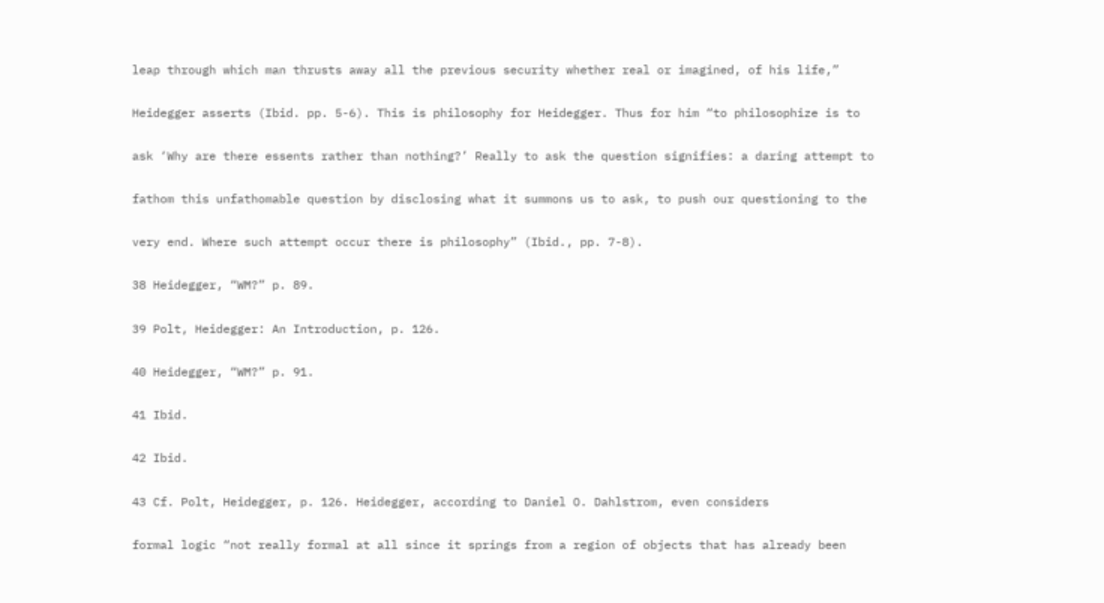leap through which man thrusts away all the previous security whether real or imagined, of his life,”

Heidegger asserts (Ibid. pp. 5-6). This is philosophy for Heidegger. Thus for him “to philosophize is to

ask ‘Why are there essents rather than nothing?’ Really to ask the question signifies: a daring attempt to

fathom this unfathomable question by disclosing what it summons us to ask, to push our questioning to the

very end. Where such attempt occur there is philosophy” (Ibid., pp. 7-8).

38 Heidegger, “WM?” p. 89.

39 Polt, Heidegger: An Introduction, p. 126.

40 Heidegger, “WM?” p. 91.

41 Ibid.

42 Ibid.

43 Cf. Polt, Heidegger, p. 126. Heidegger, according to Daniel O. Dahlstrom, even considers

formal logic “not really formal at all since it springs from a region of objects that has already been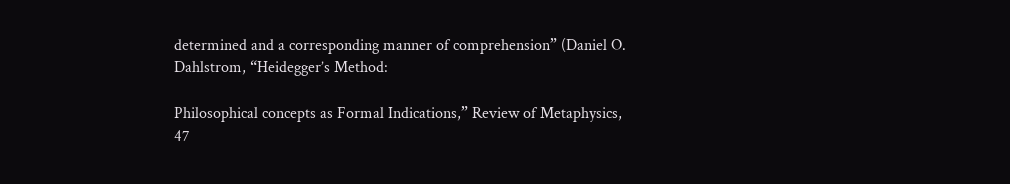determined and a corresponding manner of comprehension” (Daniel O. Dahlstrom, “Heidegger’s Method:

Philosophical concepts as Formal Indications,” Review of Metaphysics, 47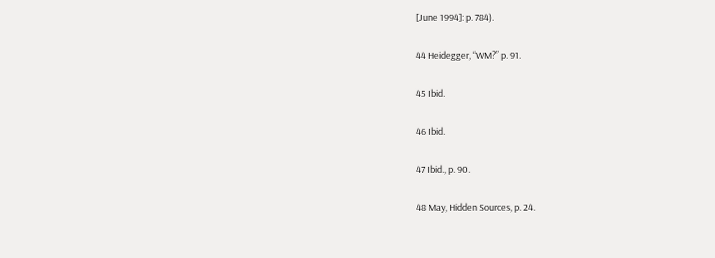[June 1994]: p. 784).

44 Heidegger, “WM?” p. 91.

45 Ibid.

46 Ibid.

47 Ibid., p. 90.

48 May, Hidden Sources, p. 24.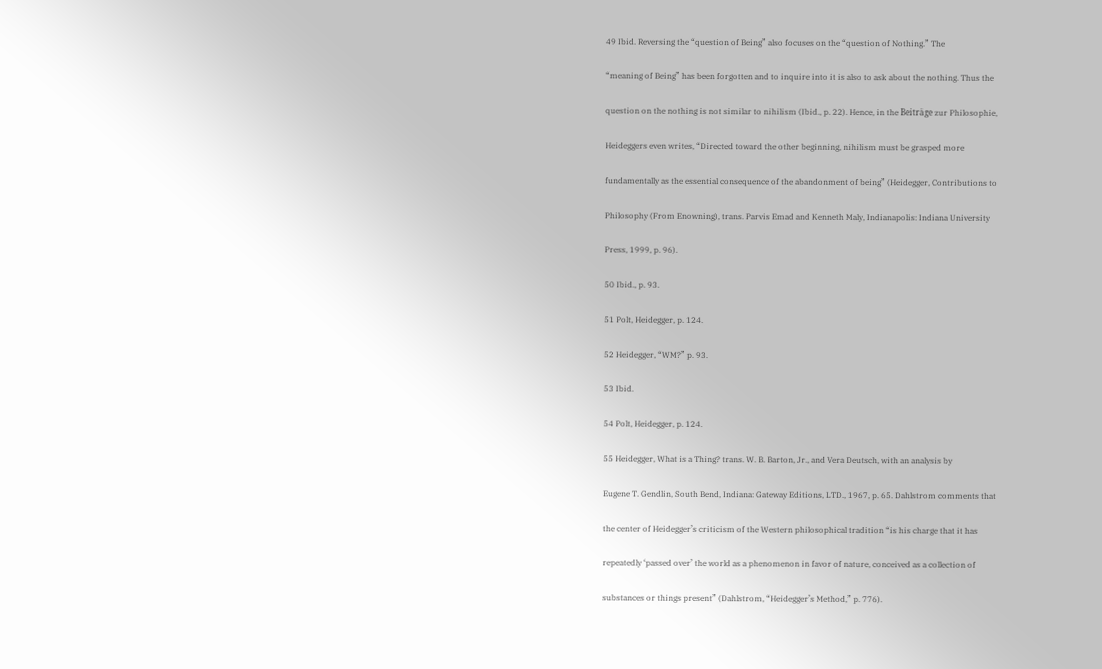49 Ibid. Reversing the “question of Being” also focuses on the “question of Nothing.” The

“meaning of Being” has been forgotten and to inquire into it is also to ask about the nothing. Thus the

question on the nothing is not similar to nihilism (Ibid., p. 22). Hence, in the Beiträge zur Philosophie,

Heideggers even writes, “Directed toward the other beginning, nihilism must be grasped more

fundamentally as the essential consequence of the abandonment of being” (Heidegger, Contributions to

Philosophy (From Enowning), trans. Parvis Emad and Kenneth Maly, Indianapolis: Indiana University

Press, 1999, p. 96).

50 Ibid., p. 93.

51 Polt, Heidegger, p. 124.

52 Heidegger, “WM?” p. 93.

53 Ibid.

54 Polt, Heidegger, p. 124.

55 Heidegger, What is a Thing? trans. W. B. Barton, Jr., and Vera Deutsch, with an analysis by

Eugene T. Gendlin, South Bend, Indiana: Gateway Editions, LTD., 1967, p. 65. Dahlstrom comments that

the center of Heidegger’s criticism of the Western philosophical tradition “is his charge that it has

repeatedly ‘passed over’ the world as a phenomenon in favor of nature, conceived as a collection of

substances or things present” (Dahlstrom, “Heidegger’s Method,” p. 776).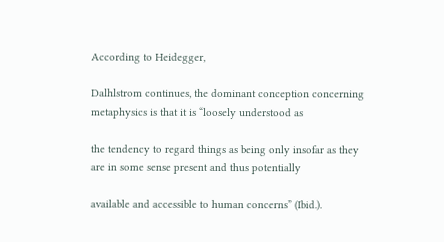According to Heidegger,

Dalhlstrom continues, the dominant conception concerning metaphysics is that it is “loosely understood as

the tendency to regard things as being only insofar as they are in some sense present and thus potentially

available and accessible to human concerns” (Ibid.).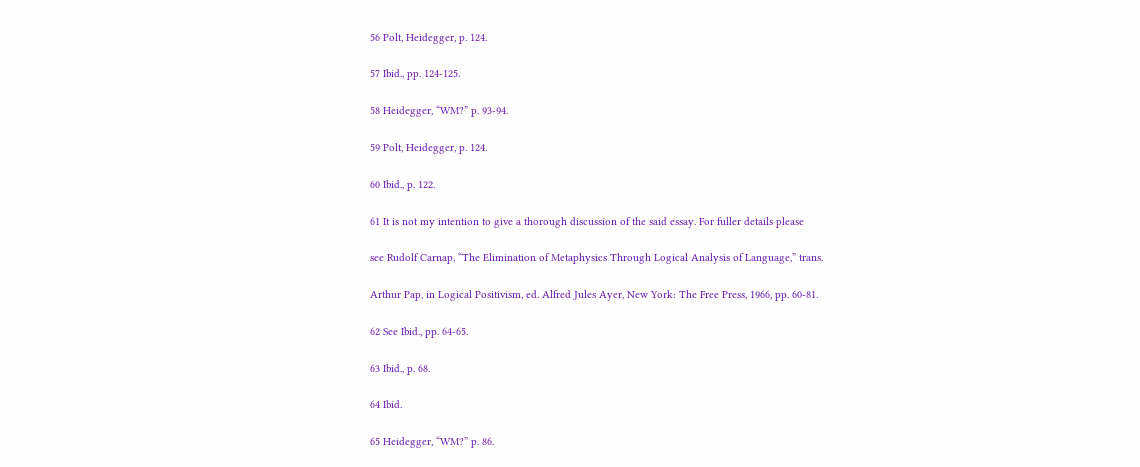56 Polt, Heidegger, p. 124.

57 Ibid., pp. 124-125.

58 Heidegger, “WM?” p. 93-94.

59 Polt, Heidegger, p. 124.

60 Ibid., p. 122.

61 It is not my intention to give a thorough discussion of the said essay. For fuller details please

see Rudolf Carnap, “The Elimination of Metaphysics Through Logical Analysis of Language,” trans.

Arthur Pap, in Logical Positivism, ed. Alfred Jules Ayer, New York: The Free Press, 1966, pp. 60-81.

62 See Ibid., pp. 64-65.

63 Ibid., p. 68.

64 Ibid.

65 Heidegger, “WM?” p. 86.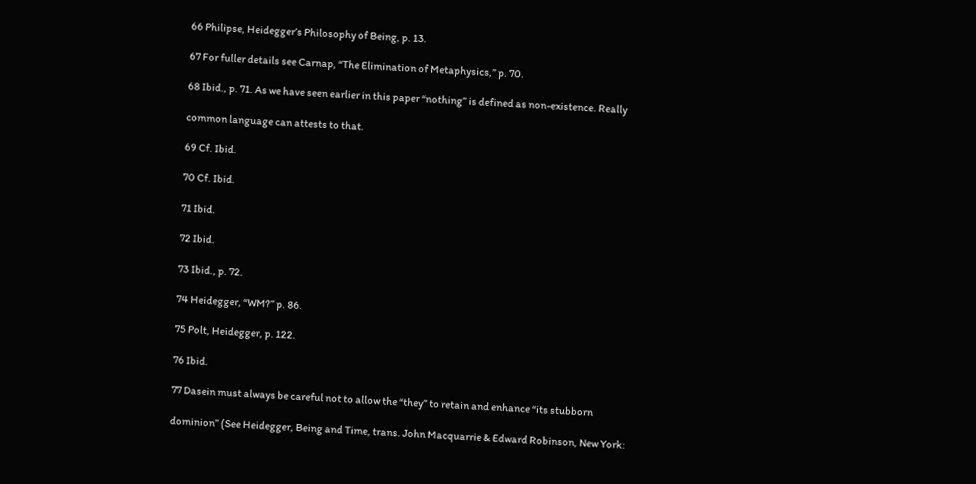66 Philipse, Heidegger’s Philosophy of Being, p. 13.

67 For fuller details see Carnap, “The Elimination of Metaphysics,” p. 70.

68 Ibid., p. 71. As we have seen earlier in this paper “nothing” is defined as non-existence. Really

common language can attests to that.

69 Cf. Ibid.

70 Cf. Ibid.

71 Ibid.

72 Ibid.

73 Ibid., p. 72.

74 Heidegger, “WM?” p. 86.

75 Polt, Heidegger, p. 122.

76 Ibid.

77 Dasein must always be careful not to allow the “they” to retain and enhance “its stubborn

dominion” (See Heidegger, Being and Time, trans. John Macquarrie & Edward Robinson, New York: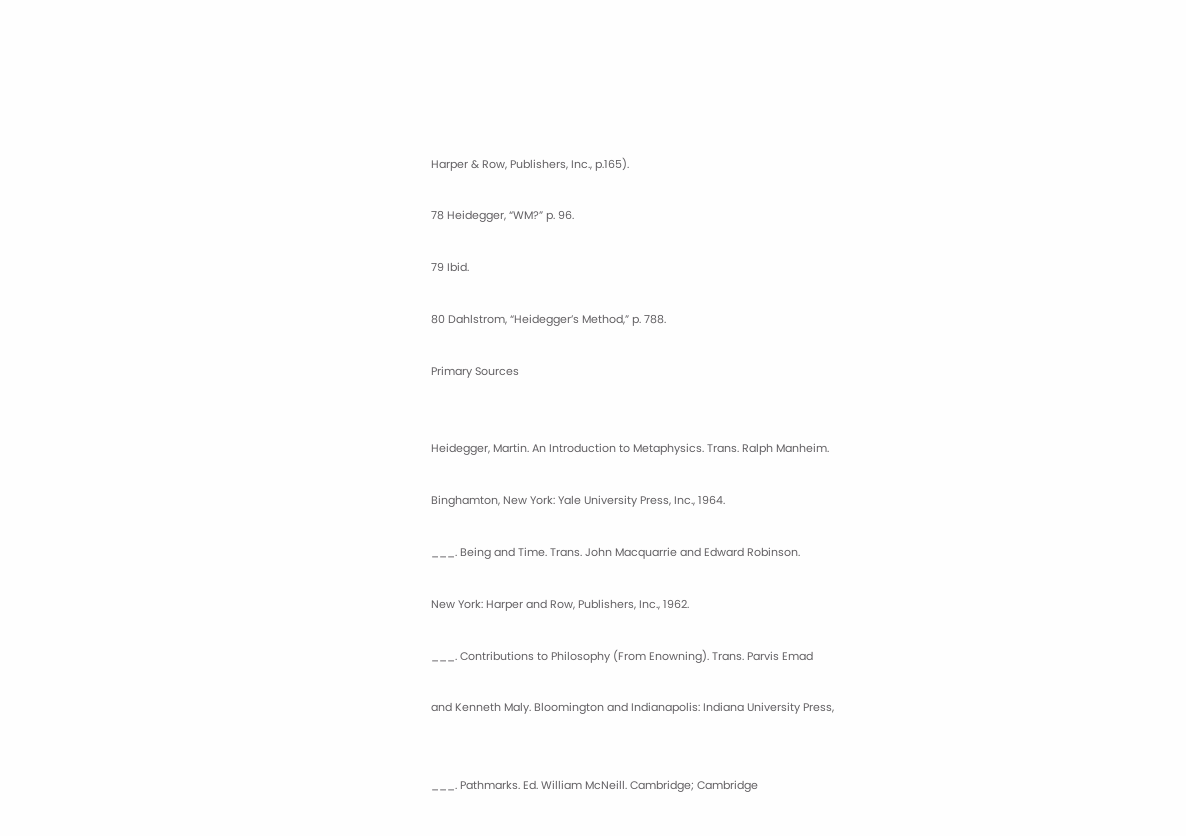Harper & Row, Publishers, Inc., p.165).

78 Heidegger, “WM?” p. 96.

79 Ibid.

80 Dahlstrom, “Heidegger’s Method,” p. 788.

Primary Sources


Heidegger, Martin. An Introduction to Metaphysics. Trans. Ralph Manheim.

Binghamton, New York: Yale University Press, Inc., 1964.

___. Being and Time. Trans. John Macquarrie and Edward Robinson.

New York: Harper and Row, Publishers, Inc., 1962.

___. Contributions to Philosophy (From Enowning). Trans. Parvis Emad

and Kenneth Maly. Bloomington and Indianapolis: Indiana University Press,


___. Pathmarks. Ed. William McNeill. Cambridge; Cambridge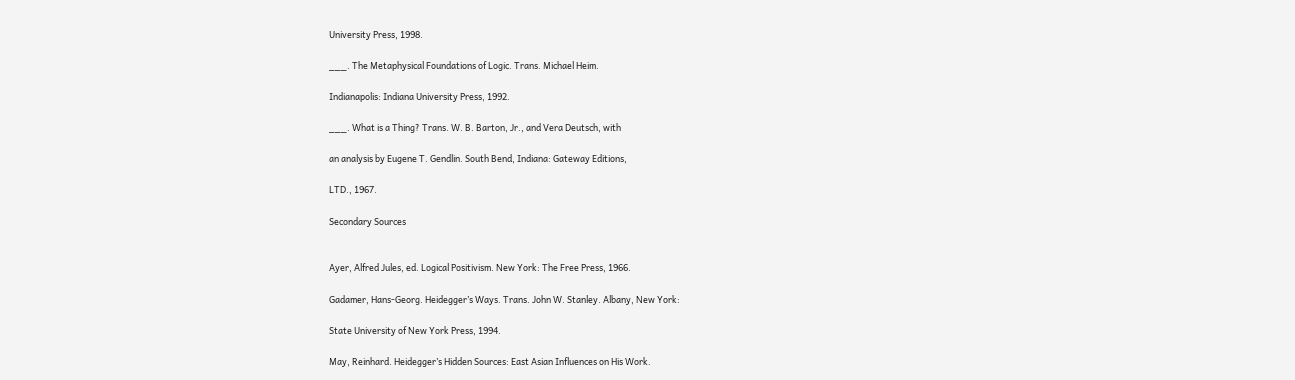University Press, 1998.

___. The Metaphysical Foundations of Logic. Trans. Michael Heim.

Indianapolis: Indiana University Press, 1992.

___. What is a Thing? Trans. W. B. Barton, Jr., and Vera Deutsch, with

an analysis by Eugene T. Gendlin. South Bend, Indiana: Gateway Editions,

LTD., 1967.

Secondary Sources


Ayer, Alfred Jules, ed. Logical Positivism. New York: The Free Press, 1966.

Gadamer, Hans-Georg. Heidegger’s Ways. Trans. John W. Stanley. Albany, New York:

State University of New York Press, 1994.

May, Reinhard. Heidegger’s Hidden Sources: East Asian Influences on His Work.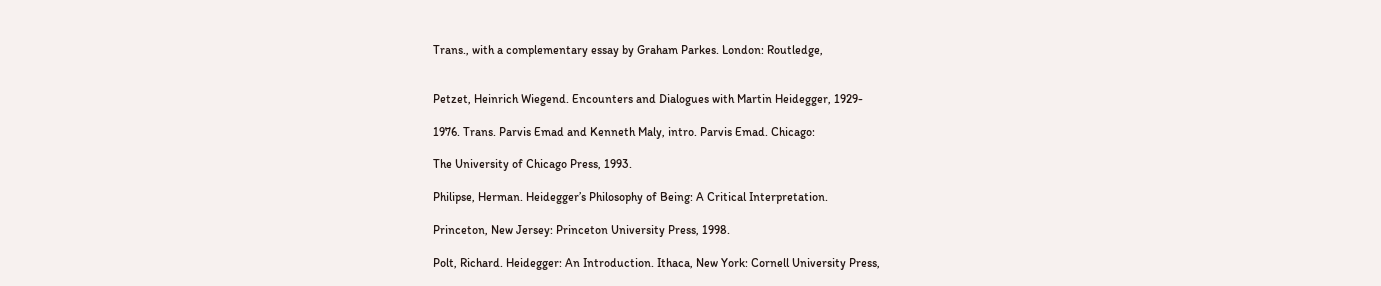Trans., with a complementary essay by Graham Parkes. London: Routledge,


Petzet, Heinrich Wiegend. Encounters and Dialogues with Martin Heidegger, 1929-

1976. Trans. Parvis Emad and Kenneth Maly, intro. Parvis Emad. Chicago:

The University of Chicago Press, 1993.

Philipse, Herman. Heidegger’s Philosophy of Being: A Critical Interpretation.

Princeton, New Jersey: Princeton University Press, 1998.

Polt, Richard. Heidegger: An Introduction. Ithaca, New York: Cornell University Press,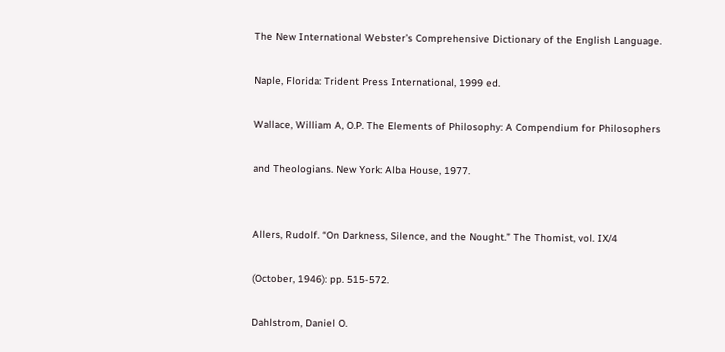The New International Webster’s Comprehensive Dictionary of the English Language.

Naple, Florida: Trident Press International, 1999 ed.

Wallace, William A, O.P. The Elements of Philosophy: A Compendium for Philosophers

and Theologians. New York: Alba House, 1977.


Allers, Rudolf. “On Darkness, Silence, and the Nought.” The Thomist, vol. IX/4

(October, 1946): pp. 515-572.

Dahlstrom, Daniel O.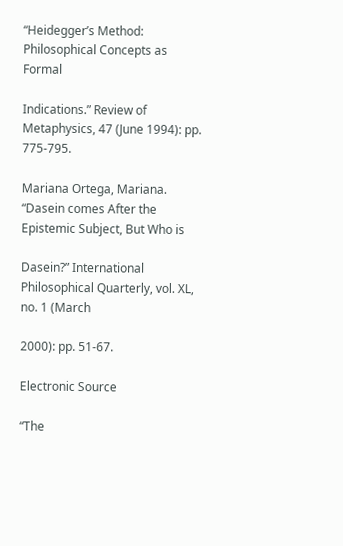“Heidegger’s Method: Philosophical Concepts as Formal

Indications.” Review of Metaphysics, 47 (June 1994): pp. 775-795.

Mariana Ortega, Mariana. “Dasein comes After the Epistemic Subject, But Who is

Dasein?” International Philosophical Quarterly, vol. XL, no. 1 (March

2000): pp. 51-67.

Electronic Source

“The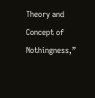Theory and Concept of Nothingness,”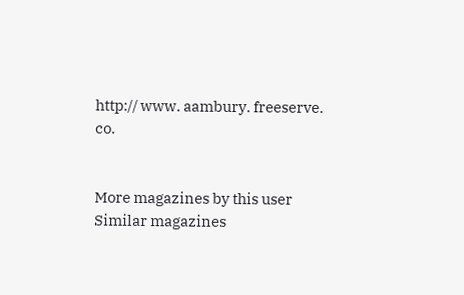http:// www. aambury. freeserve. co.


More magazines by this user
Similar magazines